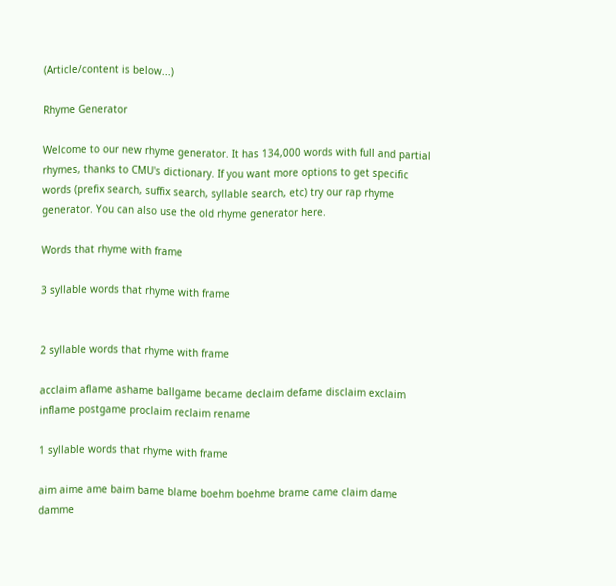(Article/content is below...)

Rhyme Generator

Welcome to our new rhyme generator. It has 134,000 words with full and partial rhymes, thanks to CMU's dictionary. If you want more options to get specific words (prefix search, suffix search, syllable search, etc) try our rap rhyme generator. You can also use the old rhyme generator here.

Words that rhyme with frame

3 syllable words that rhyme with frame


2 syllable words that rhyme with frame

acclaim aflame ashame ballgame became declaim defame disclaim exclaim inflame postgame proclaim reclaim rename

1 syllable words that rhyme with frame

aim aime ame baim bame blame boehm boehme brame came claim dame damme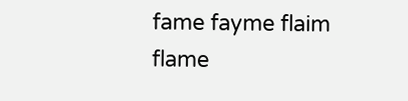fame fayme flaim flame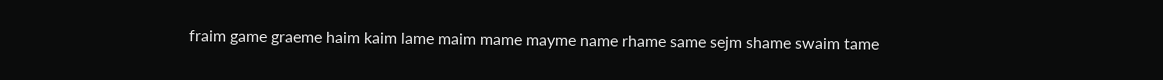fraim game graeme haim kaim lame maim mame mayme name rhame same sejm shame swaim tame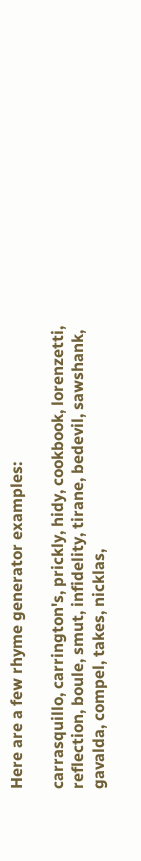Here are a few rhyme generator examples:

carrasquillo, carrington's, prickly, hidy, cookbook, lorenzetti, reflection, boule, smut, infidelity, tirane, bedevil, sawshank, gavalda, compel, takes, nicklas,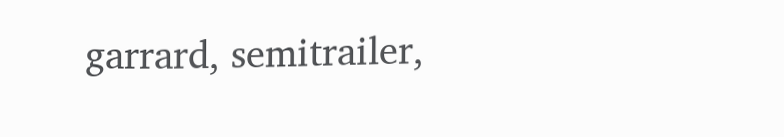garrard, semitrailer,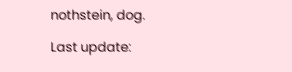nothstein, dog.

Last update: